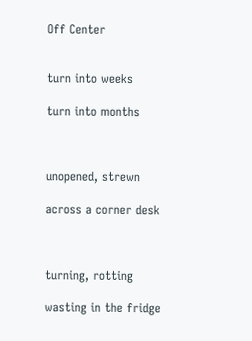Off Center


turn into weeks

turn into months



unopened, strewn

across a corner desk



turning, rotting

wasting in the fridge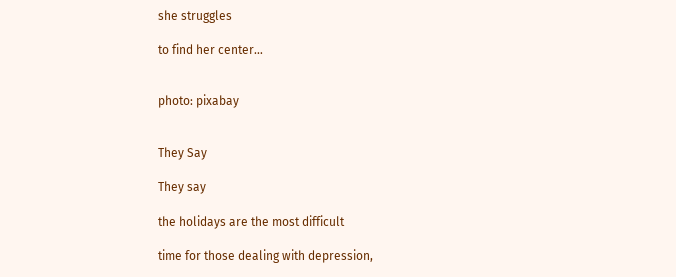she struggles

to find her center…


photo: pixabay


They Say

They say

the holidays are the most difficult

time for those dealing with depression,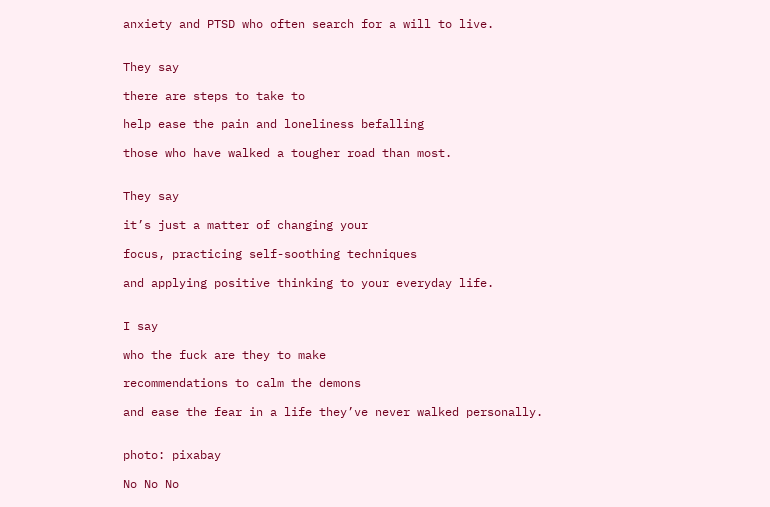anxiety and PTSD who often search for a will to live.


They say

there are steps to take to

help ease the pain and loneliness befalling

those who have walked a tougher road than most.


They say

it’s just a matter of changing your

focus, practicing self-soothing techniques

and applying positive thinking to your everyday life.


I say

who the fuck are they to make

recommendations to calm the demons

and ease the fear in a life they’ve never walked personally.


photo: pixabay

No No No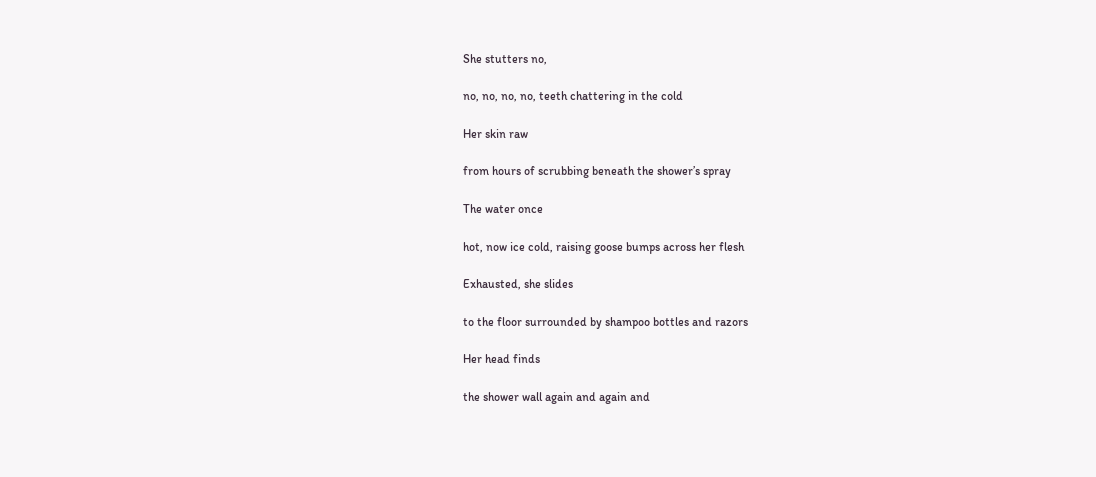She stutters no,

no, no, no, no, teeth chattering in the cold

Her skin raw

from hours of scrubbing beneath the shower’s spray

The water once

hot, now ice cold, raising goose bumps across her flesh

Exhausted, she slides

to the floor surrounded by shampoo bottles and razors

Her head finds

the shower wall again and again and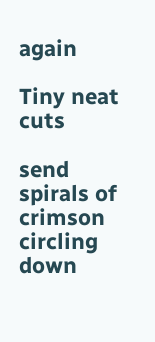again

Tiny neat cuts

send spirals of crimson circling down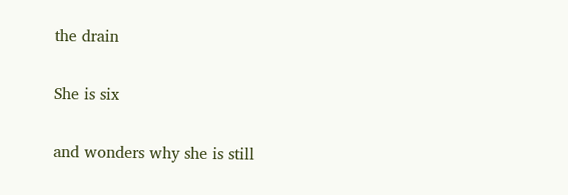the drain

She is six

and wonders why she is still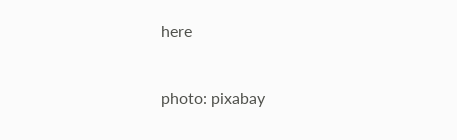here


photo: pixabay